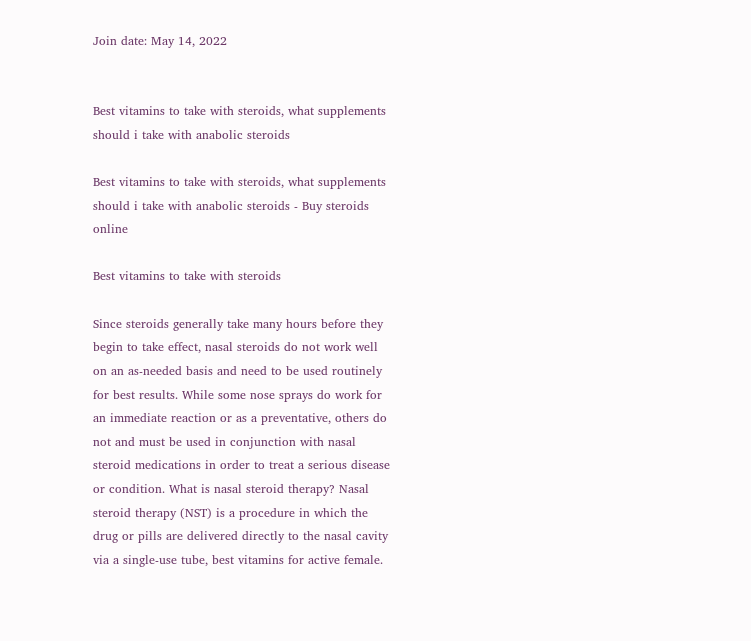Join date: May 14, 2022


Best vitamins to take with steroids, what supplements should i take with anabolic steroids

Best vitamins to take with steroids, what supplements should i take with anabolic steroids - Buy steroids online

Best vitamins to take with steroids

Since steroids generally take many hours before they begin to take effect, nasal steroids do not work well on an as-needed basis and need to be used routinely for best results. While some nose sprays do work for an immediate reaction or as a preventative, others do not and must be used in conjunction with nasal steroid medications in order to treat a serious disease or condition. What is nasal steroid therapy? Nasal steroid therapy (NST) is a procedure in which the drug or pills are delivered directly to the nasal cavity via a single-use tube, best vitamins for active female.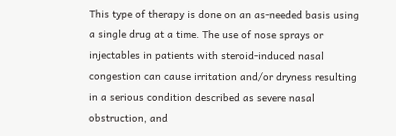This type of therapy is done on an as-needed basis using a single drug at a time. The use of nose sprays or injectables in patients with steroid-induced nasal congestion can cause irritation and/or dryness resulting in a serious condition described as severe nasal obstruction, and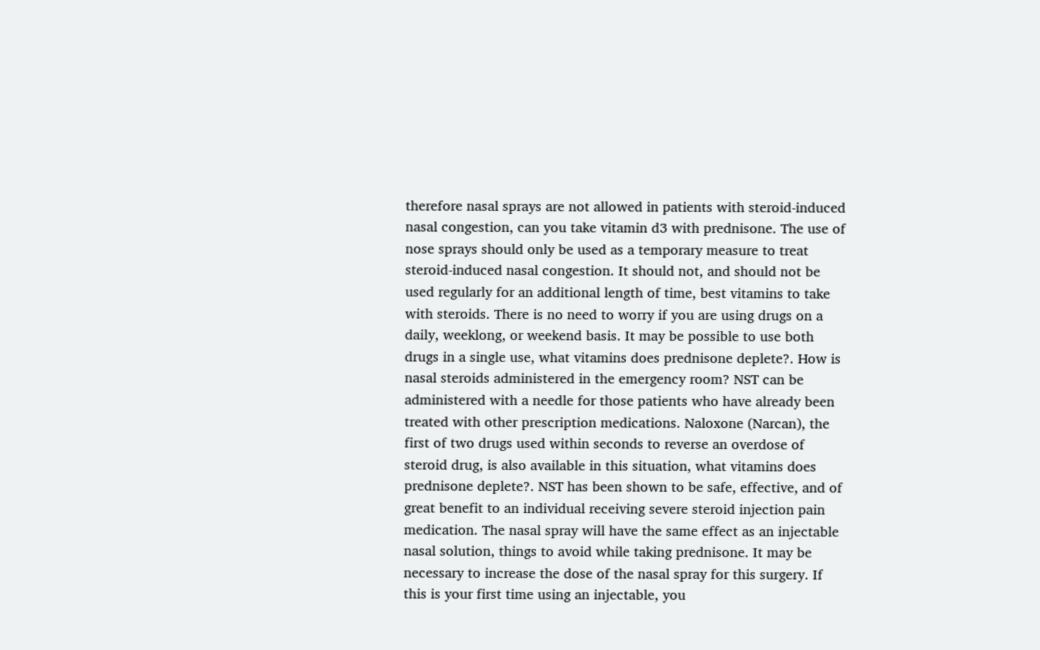therefore nasal sprays are not allowed in patients with steroid-induced nasal congestion, can you take vitamin d3 with prednisone. The use of nose sprays should only be used as a temporary measure to treat steroid-induced nasal congestion. It should not, and should not be used regularly for an additional length of time, best vitamins to take with steroids. There is no need to worry if you are using drugs on a daily, weeklong, or weekend basis. It may be possible to use both drugs in a single use, what vitamins does prednisone deplete?. How is nasal steroids administered in the emergency room? NST can be administered with a needle for those patients who have already been treated with other prescription medications. Naloxone (Narcan), the first of two drugs used within seconds to reverse an overdose of steroid drug, is also available in this situation, what vitamins does prednisone deplete?. NST has been shown to be safe, effective, and of great benefit to an individual receiving severe steroid injection pain medication. The nasal spray will have the same effect as an injectable nasal solution, things to avoid while taking prednisone. It may be necessary to increase the dose of the nasal spray for this surgery. If this is your first time using an injectable, you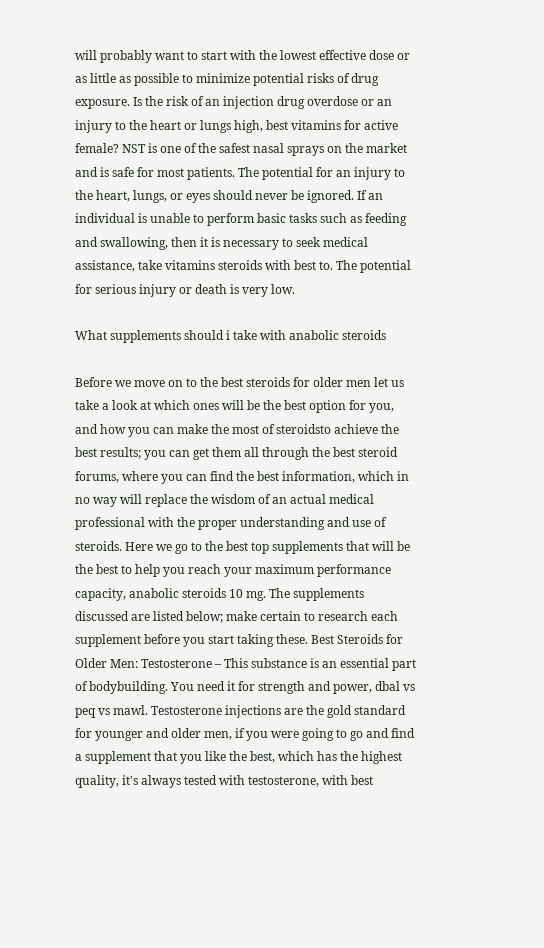will probably want to start with the lowest effective dose or as little as possible to minimize potential risks of drug exposure. Is the risk of an injection drug overdose or an injury to the heart or lungs high, best vitamins for active female? NST is one of the safest nasal sprays on the market and is safe for most patients. The potential for an injury to the heart, lungs, or eyes should never be ignored. If an individual is unable to perform basic tasks such as feeding and swallowing, then it is necessary to seek medical assistance, take vitamins steroids with best to. The potential for serious injury or death is very low.

What supplements should i take with anabolic steroids

Before we move on to the best steroids for older men let us take a look at which ones will be the best option for you, and how you can make the most of steroidsto achieve the best results; you can get them all through the best steroid forums, where you can find the best information, which in no way will replace the wisdom of an actual medical professional with the proper understanding and use of steroids. Here we go to the best top supplements that will be the best to help you reach your maximum performance capacity, anabolic steroids 10 mg. The supplements discussed are listed below; make certain to research each supplement before you start taking these. Best Steroids for Older Men: Testosterone – This substance is an essential part of bodybuilding. You need it for strength and power, dbal vs peq vs mawl. Testosterone injections are the gold standard for younger and older men, if you were going to go and find a supplement that you like the best, which has the highest quality, it's always tested with testosterone, with best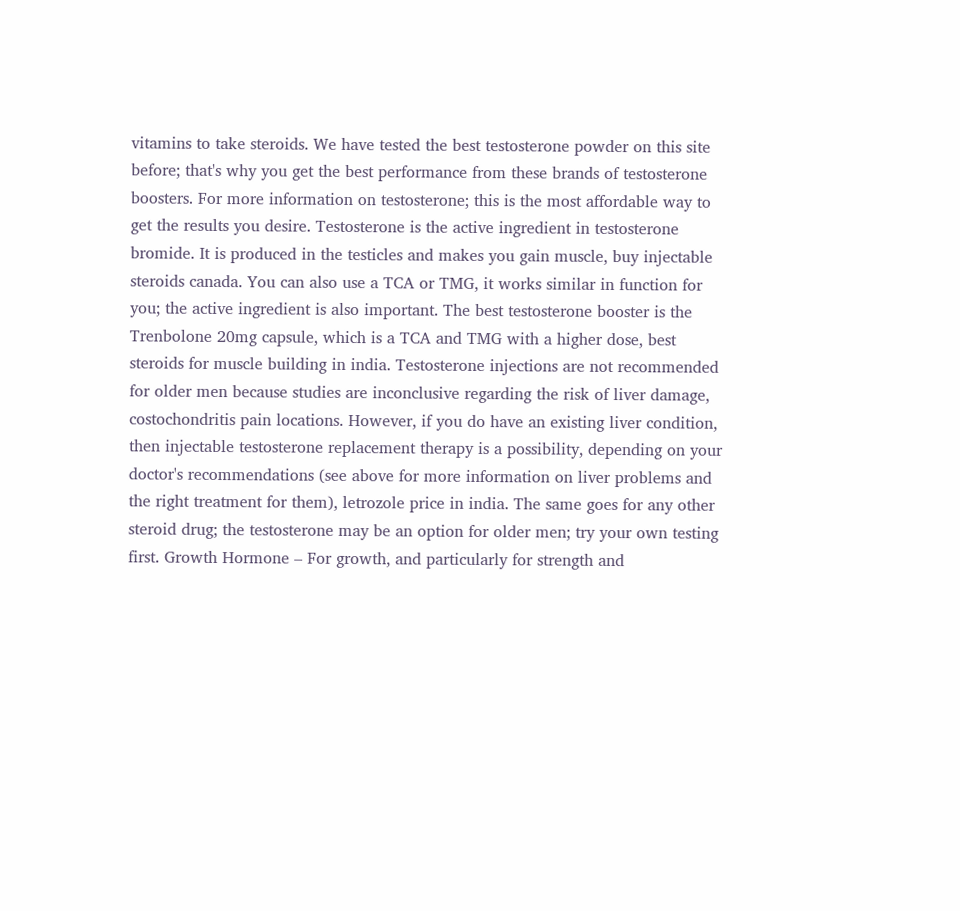vitamins to take steroids. We have tested the best testosterone powder on this site before; that's why you get the best performance from these brands of testosterone boosters. For more information on testosterone; this is the most affordable way to get the results you desire. Testosterone is the active ingredient in testosterone bromide. It is produced in the testicles and makes you gain muscle, buy injectable steroids canada. You can also use a TCA or TMG, it works similar in function for you; the active ingredient is also important. The best testosterone booster is the Trenbolone 20mg capsule, which is a TCA and TMG with a higher dose, best steroids for muscle building in india. Testosterone injections are not recommended for older men because studies are inconclusive regarding the risk of liver damage, costochondritis pain locations. However, if you do have an existing liver condition, then injectable testosterone replacement therapy is a possibility, depending on your doctor's recommendations (see above for more information on liver problems and the right treatment for them), letrozole price in india. The same goes for any other steroid drug; the testosterone may be an option for older men; try your own testing first. Growth Hormone – For growth, and particularly for strength and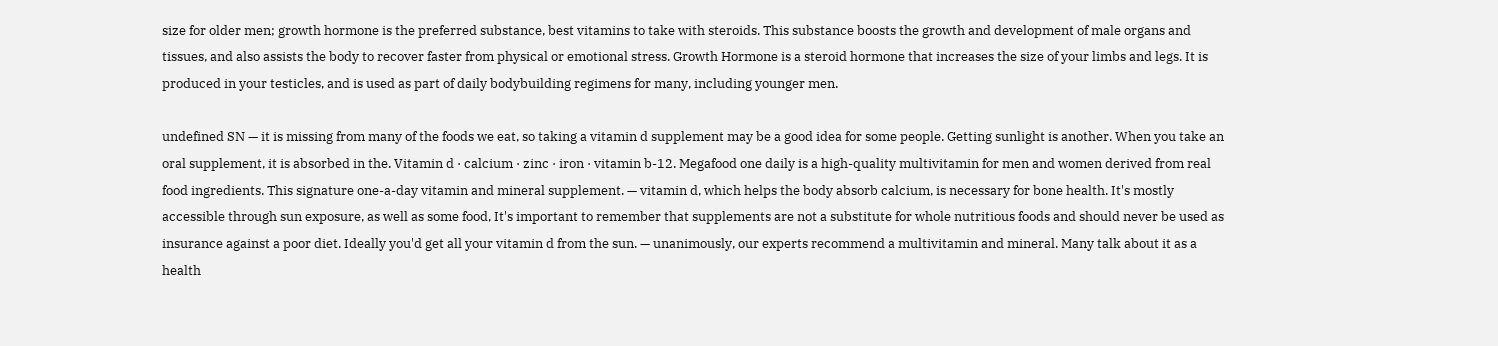size for older men; growth hormone is the preferred substance, best vitamins to take with steroids. This substance boosts the growth and development of male organs and tissues, and also assists the body to recover faster from physical or emotional stress. Growth Hormone is a steroid hormone that increases the size of your limbs and legs. It is produced in your testicles, and is used as part of daily bodybuilding regimens for many, including younger men.

undefined SN — it is missing from many of the foods we eat, so taking a vitamin d supplement may be a good idea for some people. Getting sunlight is another. When you take an oral supplement, it is absorbed in the. Vitamin d · calcium · zinc · iron · vitamin b-12. Megafood one daily is a high-quality multivitamin for men and women derived from real food ingredients. This signature one-a-day vitamin and mineral supplement. — vitamin d, which helps the body absorb calcium, is necessary for bone health. It's mostly accessible through sun exposure, as well as some food, It's important to remember that supplements are not a substitute for whole nutritious foods and should never be used as insurance against a poor diet. Ideally you'd get all your vitamin d from the sun. — unanimously, our experts recommend a multivitamin and mineral. Many talk about it as a health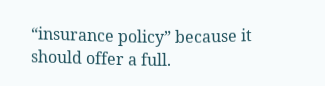“insurance policy” because it should offer a full.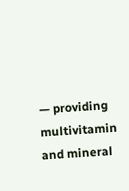— providing multivitamin and mineral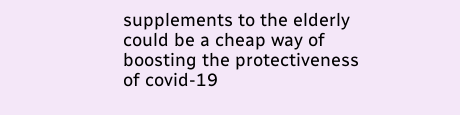supplements to the elderly could be a cheap way of boosting the protectiveness of covid-19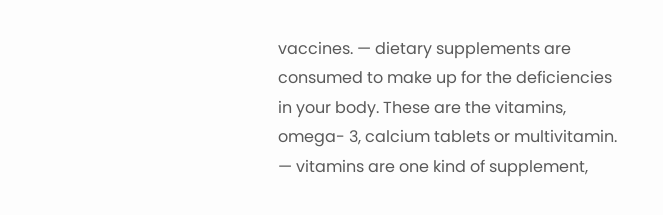vaccines. — dietary supplements are consumed to make up for the deficiencies in your body. These are the vitamins, omega- 3, calcium tablets or multivitamin. — vitamins are one kind of supplement,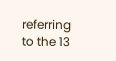referring to the 13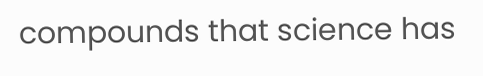compounds that science has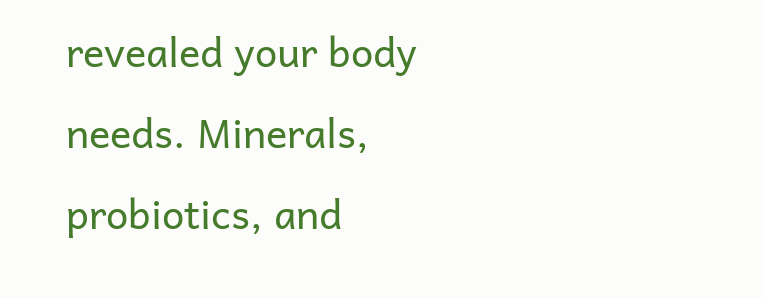revealed your body needs. Minerals, probiotics, and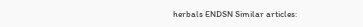herbals ENDSN Similar articles: